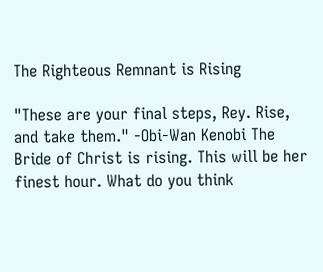The Righteous Remnant is Rising

"These are your final steps, Rey. Rise, and take them." -Obi-Wan Kenobi The Bride of Christ is rising. This will be her finest hour. What do you think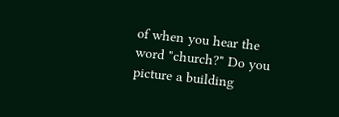of when you hear the word "church?" Do you picture a building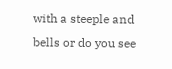with a steeple and bells or do you see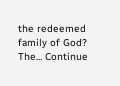the redeemed family of God? The... Continue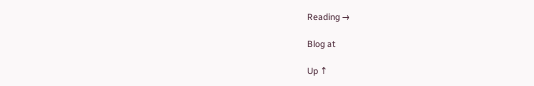Reading →

Blog at

Up ↑